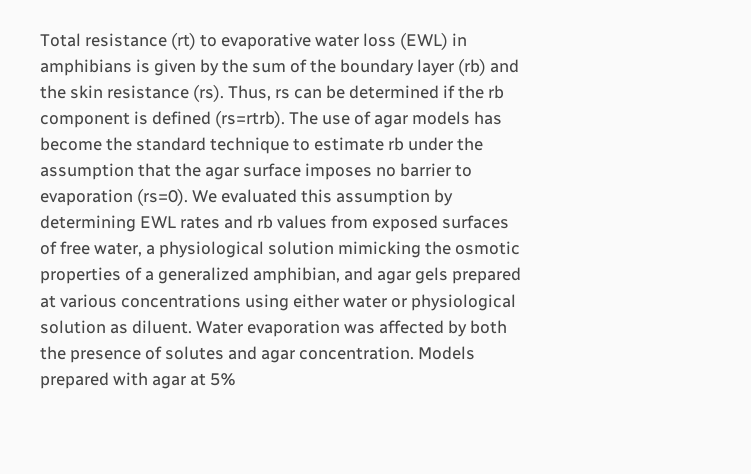Total resistance (rt) to evaporative water loss (EWL) in amphibians is given by the sum of the boundary layer (rb) and the skin resistance (rs). Thus, rs can be determined if the rb component is defined (rs=rtrb). The use of agar models has become the standard technique to estimate rb under the assumption that the agar surface imposes no barrier to evaporation (rs=0). We evaluated this assumption by determining EWL rates and rb values from exposed surfaces of free water, a physiological solution mimicking the osmotic properties of a generalized amphibian, and agar gels prepared at various concentrations using either water or physiological solution as diluent. Water evaporation was affected by both the presence of solutes and agar concentration. Models prepared with agar at 5%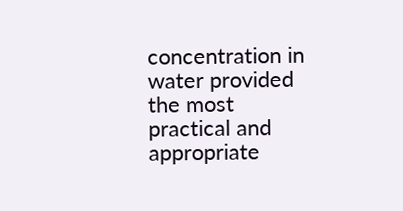concentration in water provided the most practical and appropriate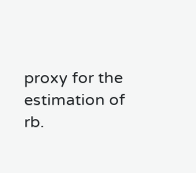proxy for the estimation of rb.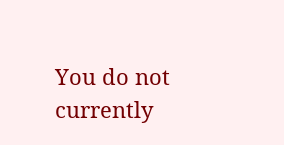You do not currently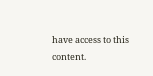have access to this content.